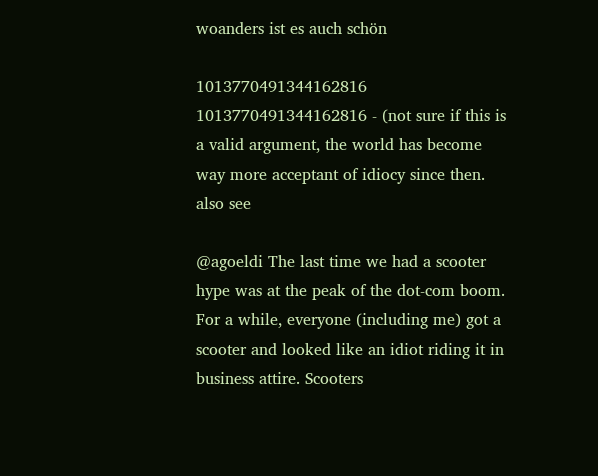woanders ist es auch schön

1013770491344162816 1013770491344162816 - (not sure if this is a valid argument, the world has become way more acceptant of idiocy since then. also see

@agoeldi The last time we had a scooter hype was at the peak of the dot-com boom. For a while, everyone (including me) got a scooter and looked like an idiot riding it in business attire. Scooters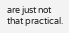are just not that practical.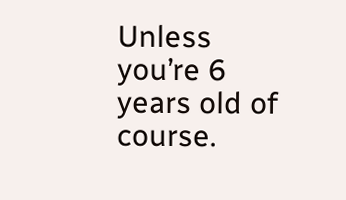Unless you’re 6 years old of course.